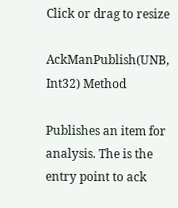Click or drag to resize

AckManPublish(UNB, Int32) Method

Publishes an item for analysis. The is the entry point to ack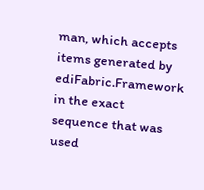man, which accepts items generated by ediFabric.Framework in the exact sequence that was used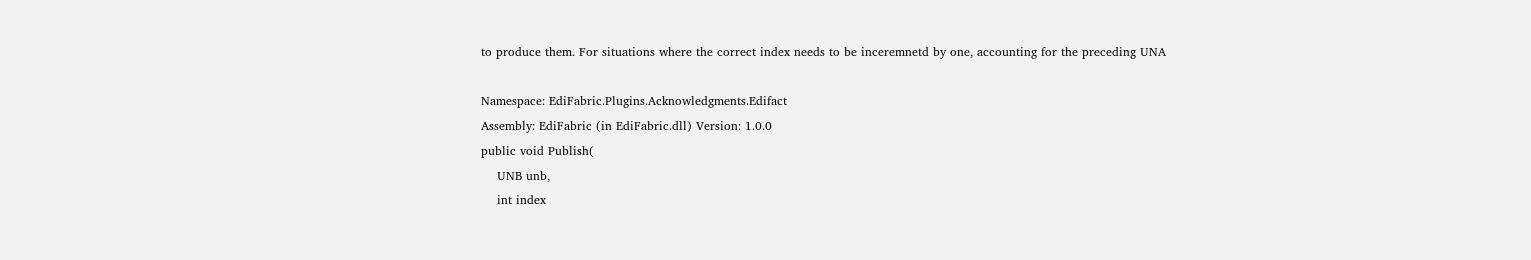to produce them. For situations where the correct index needs to be inceremnetd by one, accounting for the preceding UNA

Namespace: EdiFabric.Plugins.Acknowledgments.Edifact
Assembly: EdiFabric (in EdiFabric.dll) Version: 1.0.0
public void Publish(
    UNB unb,
    int index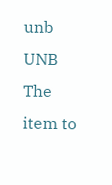unb  UNB
The item to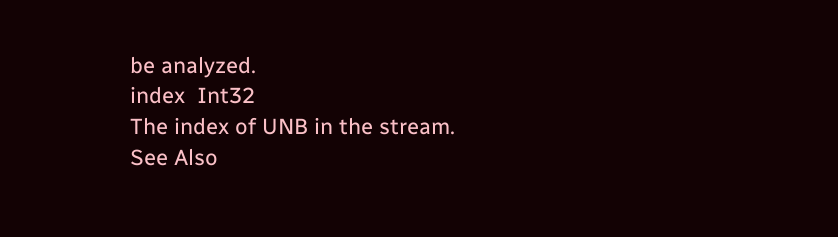be analyzed.
index  Int32
The index of UNB in the stream.
See Also